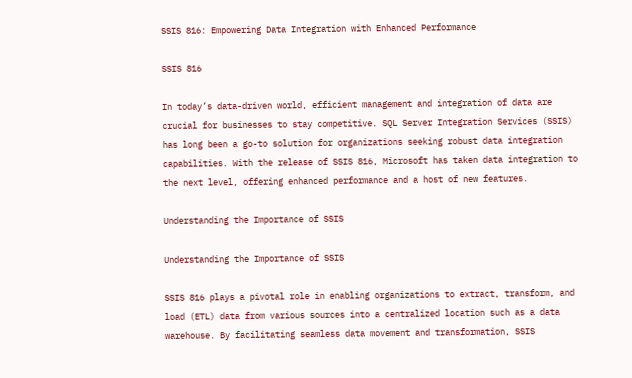SSIS 816: Empowering Data Integration with Enhanced Performance

SSIS 816

In today’s data-driven world, efficient management and integration of data are crucial for businesses to stay competitive. SQL Server Integration Services (SSIS) has long been a go-to solution for organizations seeking robust data integration capabilities. With the release of SSIS 816, Microsoft has taken data integration to the next level, offering enhanced performance and a host of new features.

Understanding the Importance of SSIS

Understanding the Importance of SSIS

SSIS 816 plays a pivotal role in enabling organizations to extract, transform, and load (ETL) data from various sources into a centralized location such as a data warehouse. By facilitating seamless data movement and transformation, SSIS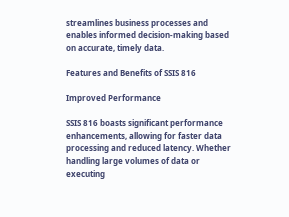streamlines business processes and enables informed decision-making based on accurate, timely data.

Features and Benefits of SSIS 816

Improved Performance

SSIS 816 boasts significant performance enhancements, allowing for faster data processing and reduced latency. Whether handling large volumes of data or executing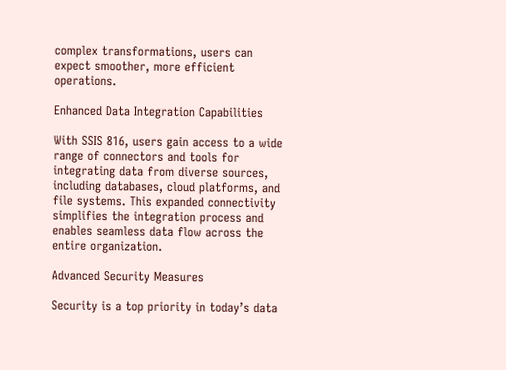complex transformations, users can expect smoother, more efficient operations.

Enhanced Data Integration Capabilities

With SSIS 816, users gain access to a wide range of connectors and tools for integrating data from diverse sources, including databases, cloud platforms, and file systems. This expanded connectivity simplifies the integration process and enables seamless data flow across the entire organization.

Advanced Security Measures

Security is a top priority in today’s data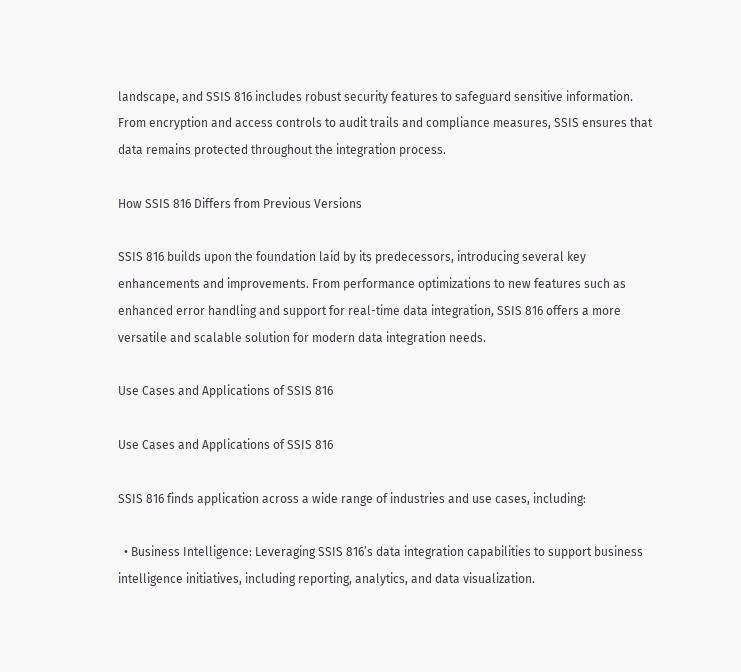landscape, and SSIS 816 includes robust security features to safeguard sensitive information. From encryption and access controls to audit trails and compliance measures, SSIS ensures that data remains protected throughout the integration process.

How SSIS 816 Differs from Previous Versions

SSIS 816 builds upon the foundation laid by its predecessors, introducing several key enhancements and improvements. From performance optimizations to new features such as enhanced error handling and support for real-time data integration, SSIS 816 offers a more versatile and scalable solution for modern data integration needs.

Use Cases and Applications of SSIS 816

Use Cases and Applications of SSIS 816

SSIS 816 finds application across a wide range of industries and use cases, including:

  • Business Intelligence: Leveraging SSIS 816’s data integration capabilities to support business intelligence initiatives, including reporting, analytics, and data visualization.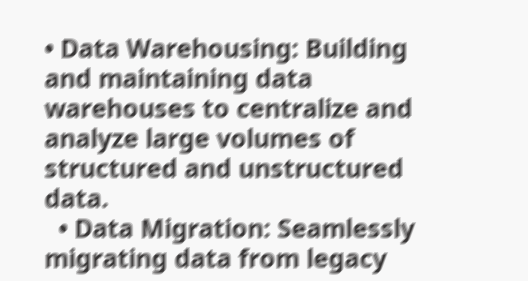• Data Warehousing: Building and maintaining data warehouses to centralize and analyze large volumes of structured and unstructured data.
  • Data Migration: Seamlessly migrating data from legacy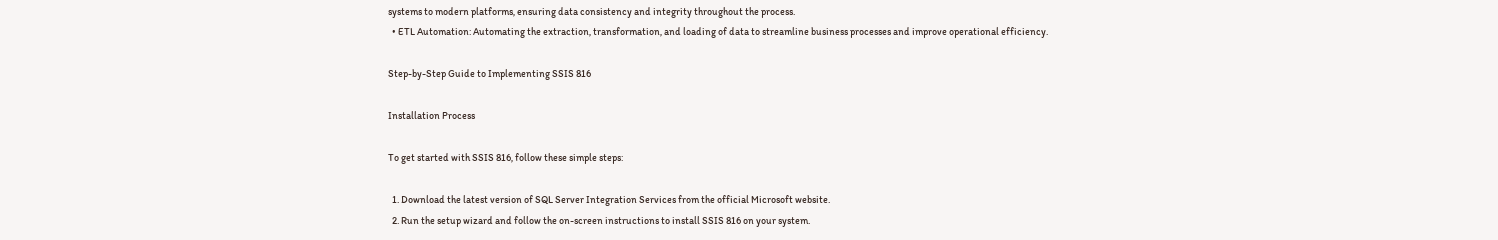systems to modern platforms, ensuring data consistency and integrity throughout the process.
  • ETL Automation: Automating the extraction, transformation, and loading of data to streamline business processes and improve operational efficiency.

Step-by-Step Guide to Implementing SSIS 816

Installation Process

To get started with SSIS 816, follow these simple steps:

  1. Download the latest version of SQL Server Integration Services from the official Microsoft website.
  2. Run the setup wizard and follow the on-screen instructions to install SSIS 816 on your system.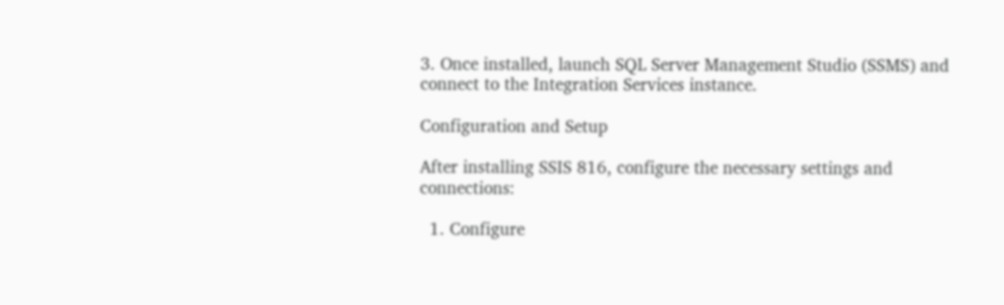3. Once installed, launch SQL Server Management Studio (SSMS) and connect to the Integration Services instance.

Configuration and Setup

After installing SSIS 816, configure the necessary settings and connections:

  1. Configure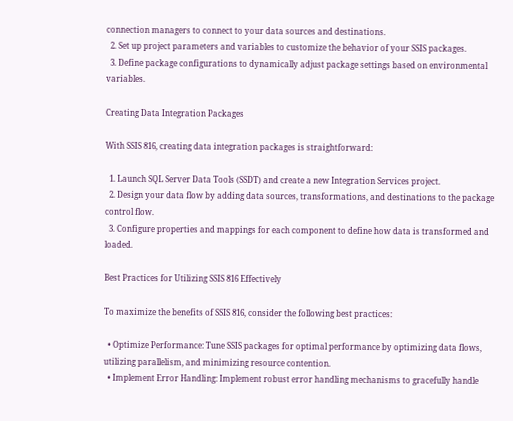connection managers to connect to your data sources and destinations.
  2. Set up project parameters and variables to customize the behavior of your SSIS packages.
  3. Define package configurations to dynamically adjust package settings based on environmental variables.

Creating Data Integration Packages

With SSIS 816, creating data integration packages is straightforward:

  1. Launch SQL Server Data Tools (SSDT) and create a new Integration Services project.
  2. Design your data flow by adding data sources, transformations, and destinations to the package control flow.
  3. Configure properties and mappings for each component to define how data is transformed and loaded.

Best Practices for Utilizing SSIS 816 Effectively

To maximize the benefits of SSIS 816, consider the following best practices:

  • Optimize Performance: Tune SSIS packages for optimal performance by optimizing data flows, utilizing parallelism, and minimizing resource contention.
  • Implement Error Handling: Implement robust error handling mechanisms to gracefully handle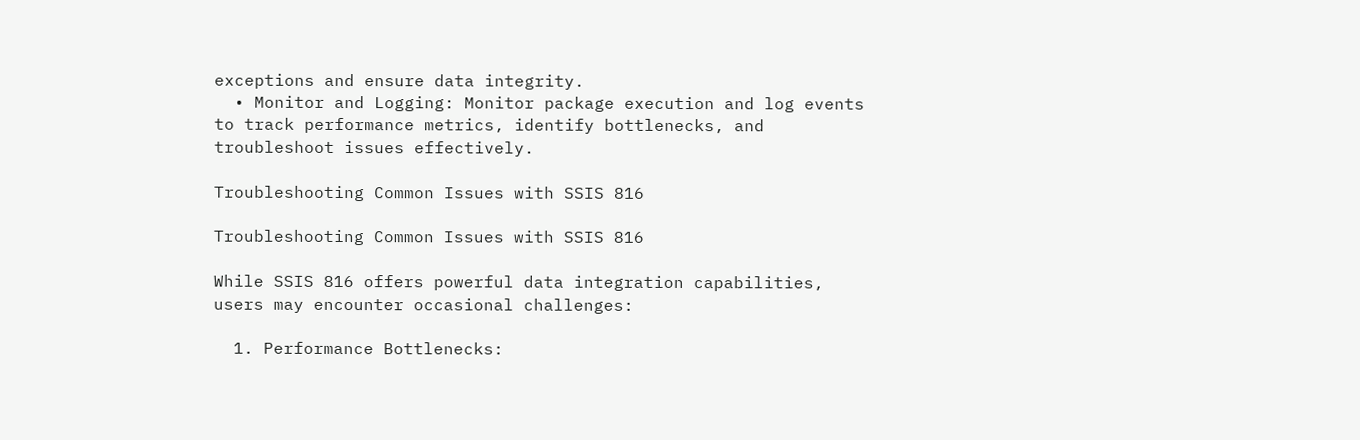exceptions and ensure data integrity.
  • Monitor and Logging: Monitor package execution and log events to track performance metrics, identify bottlenecks, and troubleshoot issues effectively.

Troubleshooting Common Issues with SSIS 816

Troubleshooting Common Issues with SSIS 816

While SSIS 816 offers powerful data integration capabilities, users may encounter occasional challenges:

  1. Performance Bottlenecks: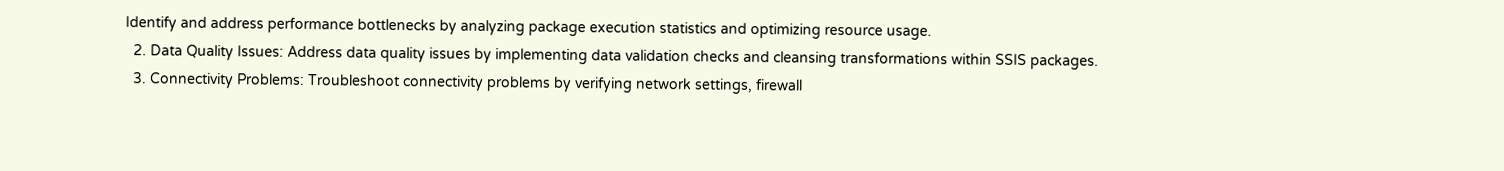Identify and address performance bottlenecks by analyzing package execution statistics and optimizing resource usage.
  2. Data Quality Issues: Address data quality issues by implementing data validation checks and cleansing transformations within SSIS packages.
  3. Connectivity Problems: Troubleshoot connectivity problems by verifying network settings, firewall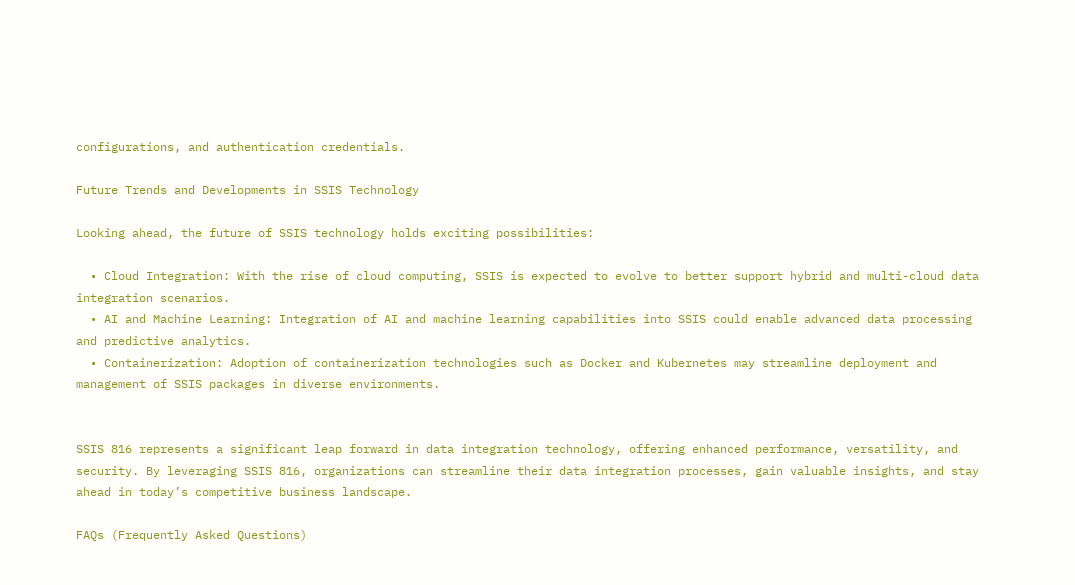configurations, and authentication credentials.

Future Trends and Developments in SSIS Technology

Looking ahead, the future of SSIS technology holds exciting possibilities:

  • Cloud Integration: With the rise of cloud computing, SSIS is expected to evolve to better support hybrid and multi-cloud data integration scenarios.
  • AI and Machine Learning: Integration of AI and machine learning capabilities into SSIS could enable advanced data processing and predictive analytics.
  • Containerization: Adoption of containerization technologies such as Docker and Kubernetes may streamline deployment and management of SSIS packages in diverse environments.


SSIS 816 represents a significant leap forward in data integration technology, offering enhanced performance, versatility, and security. By leveraging SSIS 816, organizations can streamline their data integration processes, gain valuable insights, and stay ahead in today’s competitive business landscape.

FAQs (Frequently Asked Questions)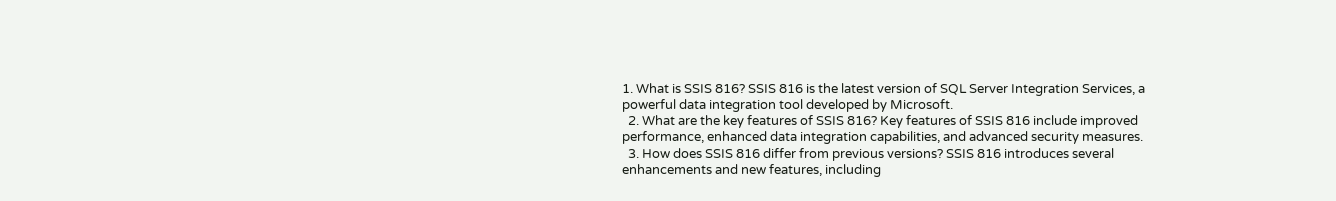1. What is SSIS 816? SSIS 816 is the latest version of SQL Server Integration Services, a powerful data integration tool developed by Microsoft.
  2. What are the key features of SSIS 816? Key features of SSIS 816 include improved performance, enhanced data integration capabilities, and advanced security measures.
  3. How does SSIS 816 differ from previous versions? SSIS 816 introduces several enhancements and new features, including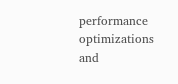performance optimizations and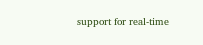support for real-time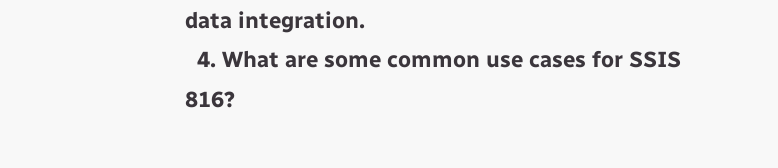data integration.
  4. What are some common use cases for SSIS 816?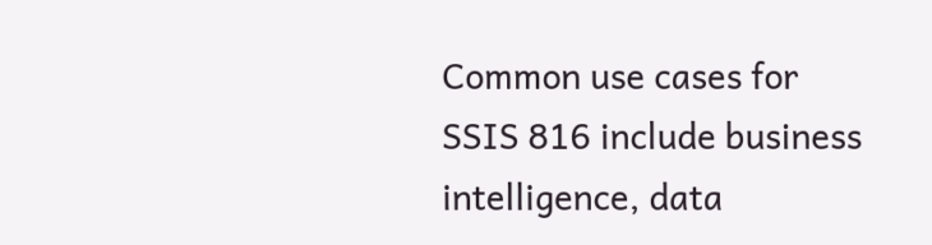Common use cases for SSIS 816 include business intelligence, data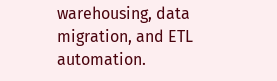warehousing, data migration, and ETL automation.